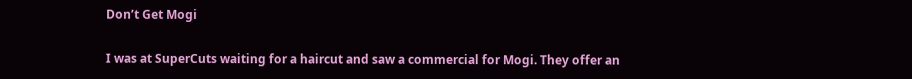Don’t Get Mogi

I was at SuperCuts waiting for a haircut and saw a commercial for Mogi. They offer an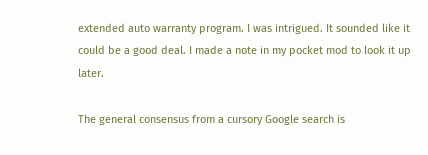extended auto warranty program. I was intrigued. It sounded like it could be a good deal. I made a note in my pocket mod to look it up later.

The general consensus from a cursory Google search is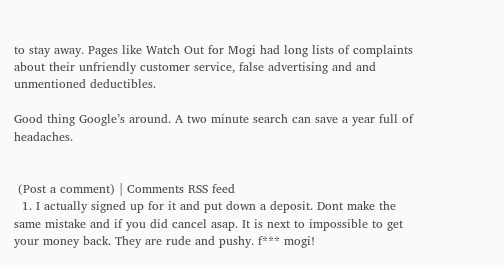to stay away. Pages like Watch Out for Mogi had long lists of complaints about their unfriendly customer service, false advertising and and unmentioned deductibles.

Good thing Google’s around. A two minute search can save a year full of headaches.


 (Post a comment) | Comments RSS feed
  1. I actually signed up for it and put down a deposit. Dont make the same mistake and if you did cancel asap. It is next to impossible to get your money back. They are rude and pushy. f*** mogi!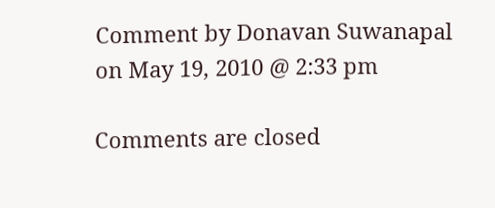Comment by Donavan Suwanapal on May 19, 2010 @ 2:33 pm

Comments are closed